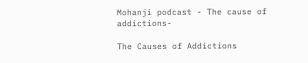Mohanji podcast - The cause of addictions-

The Causes of Addictions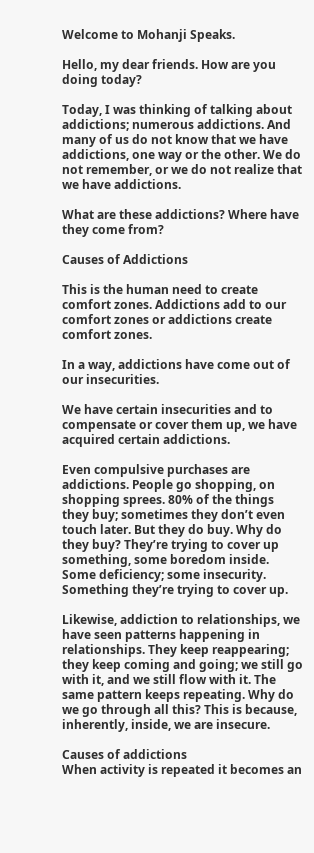Welcome to Mohanji Speaks.

Hello, my dear friends. How are you doing today?

Today, I was thinking of talking about addictions; numerous addictions. And many of us do not know that we have addictions, one way or the other. We do not remember, or we do not realize that we have addictions.

What are these addictions? Where have they come from?

Causes of Addictions

This is the human need to create comfort zones. Addictions add to our comfort zones or addictions create comfort zones.

In a way, addictions have come out of our insecurities.

We have certain insecurities and to compensate or cover them up, we have acquired certain addictions.

Even compulsive purchases are addictions. People go shopping, on shopping sprees. 80% of the things they buy; sometimes they don’t even touch later. But they do buy. Why do they buy? They’re trying to cover up something, some boredom inside. Some deficiency; some insecurity. Something they’re trying to cover up.

Likewise, addiction to relationships, we have seen patterns happening in relationships. They keep reappearing; they keep coming and going; we still go with it, and we still flow with it. The same pattern keeps repeating. Why do we go through all this? This is because, inherently, inside, we are insecure.

Causes of addictions
When activity is repeated it becomes an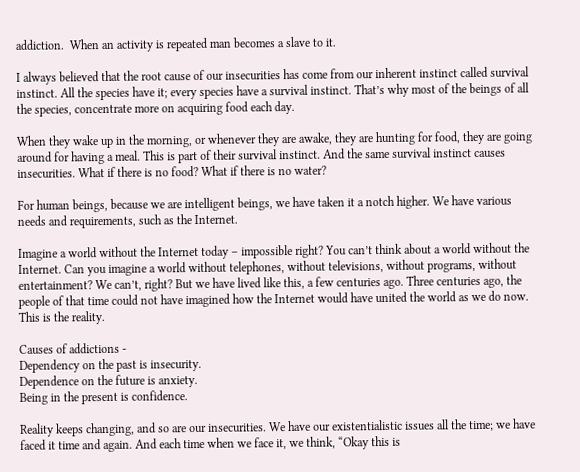addiction.  When an activity is repeated man becomes a slave to it.

I always believed that the root cause of our insecurities has come from our inherent instinct called survival instinct. All the species have it; every species have a survival instinct. That’s why most of the beings of all the species, concentrate more on acquiring food each day.

When they wake up in the morning, or whenever they are awake, they are hunting for food, they are going around for having a meal. This is part of their survival instinct. And the same survival instinct causes insecurities. What if there is no food? What if there is no water?

For human beings, because we are intelligent beings, we have taken it a notch higher. We have various needs and requirements, such as the Internet.

Imagine a world without the Internet today – impossible right? You can’t think about a world without the Internet. Can you imagine a world without telephones, without televisions, without programs, without entertainment? We can’t, right? But we have lived like this, a few centuries ago. Three centuries ago, the people of that time could not have imagined how the Internet would have united the world as we do now. This is the reality.

Causes of addictions -
Dependency on the past is insecurity.
Dependence on the future is anxiety.
Being in the present is confidence.

Reality keeps changing, and so are our insecurities. We have our existentialistic issues all the time; we have faced it time and again. And each time when we face it, we think, “Okay this is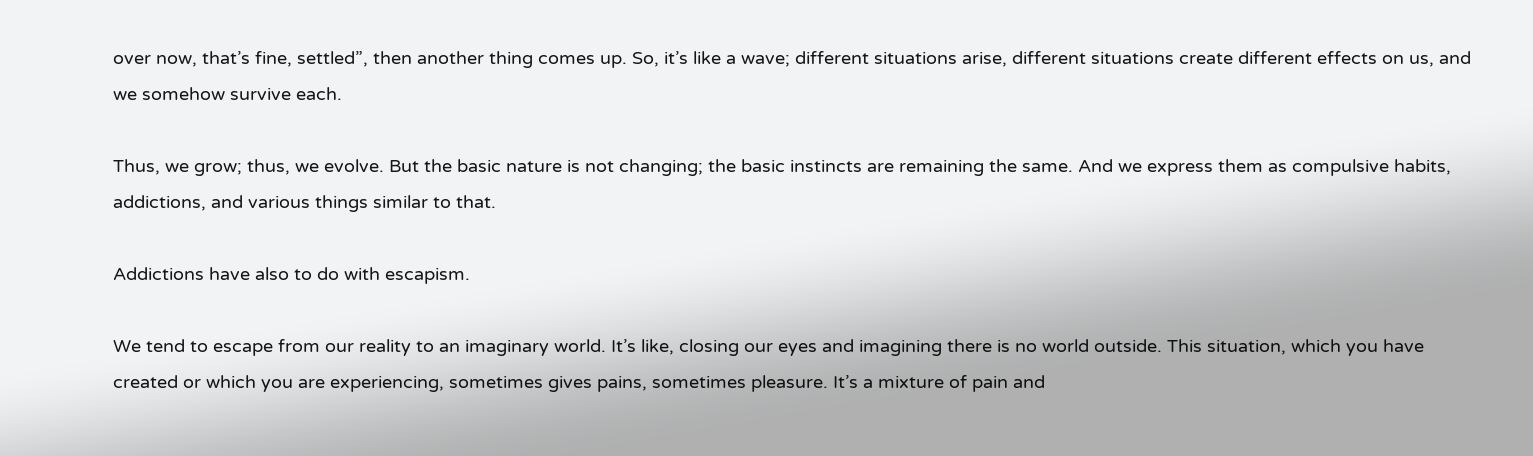over now, that’s fine, settled”, then another thing comes up. So, it’s like a wave; different situations arise, different situations create different effects on us, and we somehow survive each.

Thus, we grow; thus, we evolve. But the basic nature is not changing; the basic instincts are remaining the same. And we express them as compulsive habits, addictions, and various things similar to that.

Addictions have also to do with escapism.

We tend to escape from our reality to an imaginary world. It’s like, closing our eyes and imagining there is no world outside. This situation, which you have created or which you are experiencing, sometimes gives pains, sometimes pleasure. It’s a mixture of pain and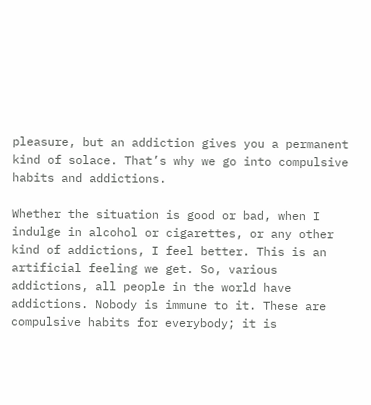pleasure, but an addiction gives you a permanent kind of solace. That’s why we go into compulsive habits and addictions.

Whether the situation is good or bad, when I indulge in alcohol or cigarettes, or any other kind of addictions, I feel better. This is an artificial feeling we get. So, various addictions, all people in the world have addictions. Nobody is immune to it. These are compulsive habits for everybody; it is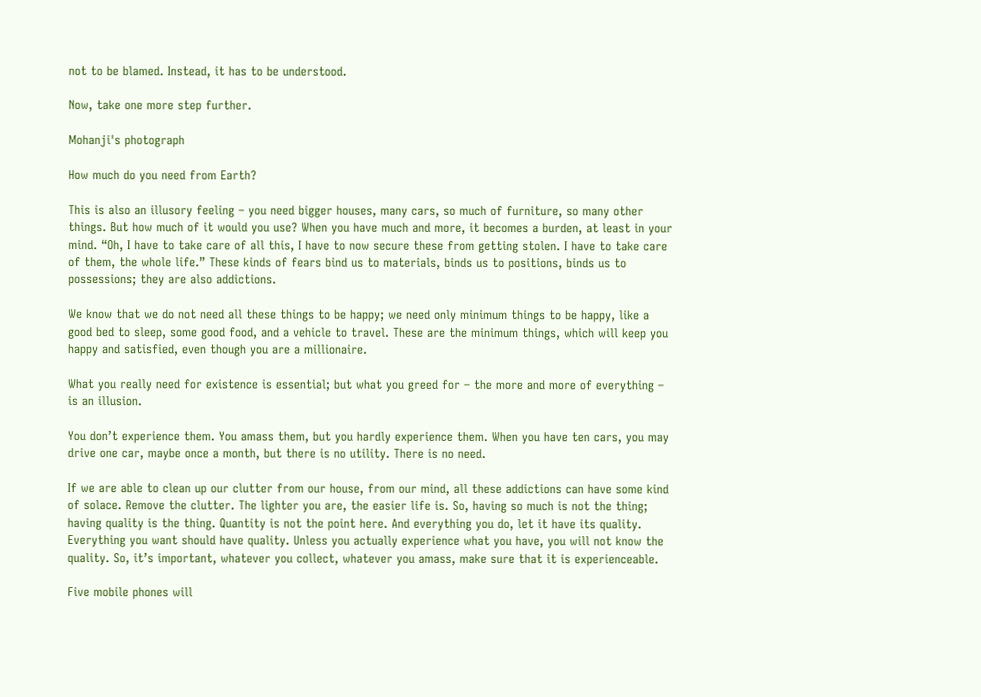not to be blamed. Instead, it has to be understood.

Now, take one more step further.

Mohanji's photograph

How much do you need from Earth?

This is also an illusory feeling – you need bigger houses, many cars, so much of furniture, so many other things. But how much of it would you use? When you have much and more, it becomes a burden, at least in your mind. “Oh, I have to take care of all this, I have to now secure these from getting stolen. I have to take care of them, the whole life.” These kinds of fears bind us to materials, binds us to positions, binds us to possessions; they are also addictions.

We know that we do not need all these things to be happy; we need only minimum things to be happy, like a good bed to sleep, some good food, and a vehicle to travel. These are the minimum things, which will keep you happy and satisfied, even though you are a millionaire.

What you really need for existence is essential; but what you greed for – the more and more of everything – is an illusion.

You don’t experience them. You amass them, but you hardly experience them. When you have ten cars, you may drive one car, maybe once a month, but there is no utility. There is no need.

If we are able to clean up our clutter from our house, from our mind, all these addictions can have some kind of solace. Remove the clutter. The lighter you are, the easier life is. So, having so much is not the thing; having quality is the thing. Quantity is not the point here. And everything you do, let it have its quality. Everything you want should have quality. Unless you actually experience what you have, you will not know the quality. So, it’s important, whatever you collect, whatever you amass, make sure that it is experienceable.

Five mobile phones will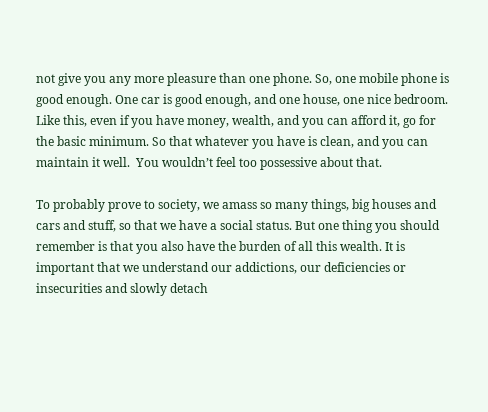not give you any more pleasure than one phone. So, one mobile phone is good enough. One car is good enough, and one house, one nice bedroom. Like this, even if you have money, wealth, and you can afford it, go for the basic minimum. So that whatever you have is clean, and you can maintain it well.  You wouldn’t feel too possessive about that.

To probably prove to society, we amass so many things, big houses and cars and stuff, so that we have a social status. But one thing you should remember is that you also have the burden of all this wealth. It is important that we understand our addictions, our deficiencies or insecurities and slowly detach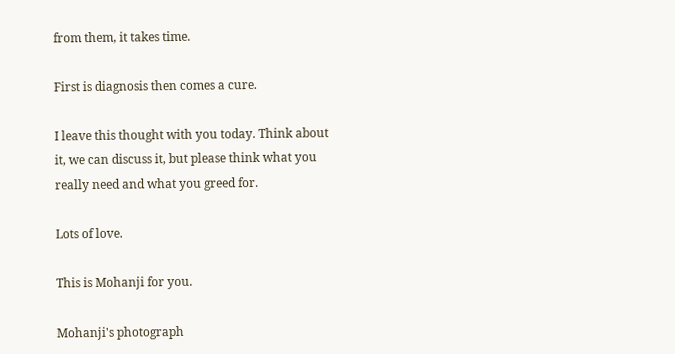from them, it takes time.

First is diagnosis then comes a cure.

I leave this thought with you today. Think about it, we can discuss it, but please think what you really need and what you greed for.

Lots of love.

This is Mohanji for you.

Mohanji's photograph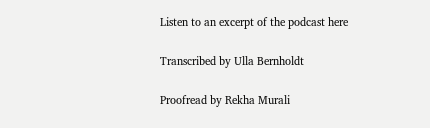Listen to an excerpt of the podcast here

Transcribed by Ulla Bernholdt

Proofread by Rekha Murali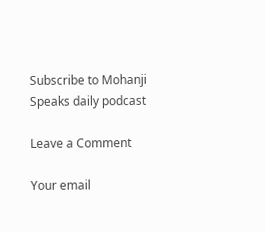Subscribe to Mohanji Speaks daily podcast

Leave a Comment

Your email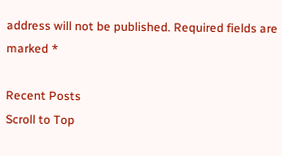address will not be published. Required fields are marked *

Recent Posts
Scroll to Top